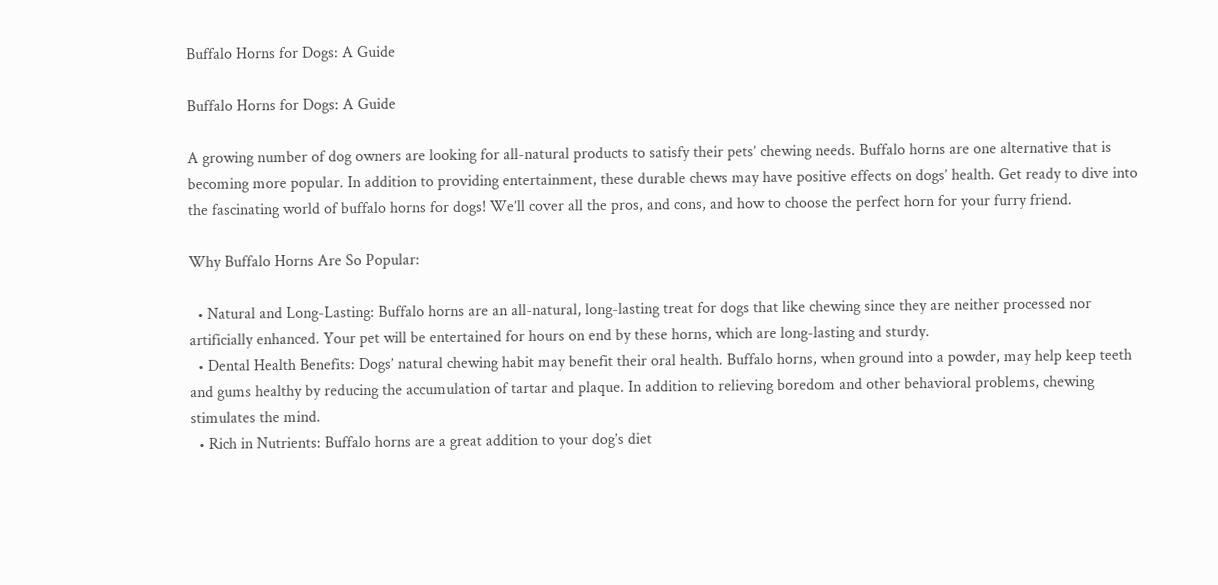Buffalo Horns for Dogs: A Guide

Buffalo Horns for Dogs: A Guide

A growing number of dog owners are looking for all-natural products to satisfy their pets’ chewing needs. Buffalo horns are one alternative that is becoming more popular. In addition to providing entertainment, these durable chews may have positive effects on dogs’ health. Get ready to dive into the fascinating world of buffalo horns for dogs! We’ll cover all the pros, and cons, and how to choose the perfect horn for your furry friend.

Why Buffalo Horns Are So Popular:

  • Natural and Long-Lasting: Buffalo horns are an all-natural, long-lasting treat for dogs that like chewing since they are neither processed nor artificially enhanced. Your pet will be entertained for hours on end by these horns, which are long-lasting and sturdy.
  • Dental Health Benefits: Dogs’ natural chewing habit may benefit their oral health. Buffalo horns, when ground into a powder, may help keep teeth and gums healthy by reducing the accumulation of tartar and plaque. In addition to relieving boredom and other behavioral problems, chewing stimulates the mind.
  • Rich in Nutrients: Buffalo horns are a great addition to your dog’s diet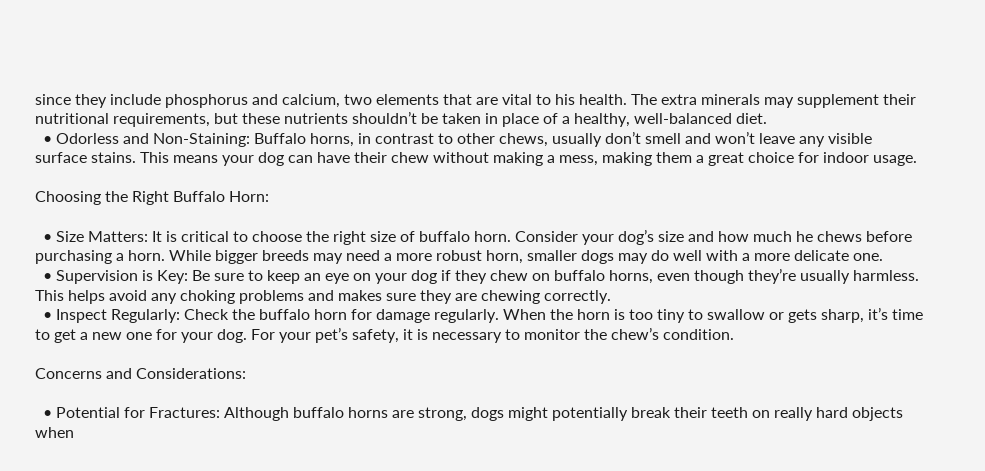since they include phosphorus and calcium, two elements that are vital to his health. The extra minerals may supplement their nutritional requirements, but these nutrients shouldn’t be taken in place of a healthy, well-balanced diet.
  • Odorless and Non-Staining: Buffalo horns, in contrast to other chews, usually don’t smell and won’t leave any visible surface stains. This means your dog can have their chew without making a mess, making them a great choice for indoor usage.

Choosing the Right Buffalo Horn:

  • Size Matters: It is critical to choose the right size of buffalo horn. Consider your dog’s size and how much he chews before purchasing a horn. While bigger breeds may need a more robust horn, smaller dogs may do well with a more delicate one.
  • Supervision is Key: Be sure to keep an eye on your dog if they chew on buffalo horns, even though they’re usually harmless. This helps avoid any choking problems and makes sure they are chewing correctly.
  • Inspect Regularly: Check the buffalo horn for damage regularly. When the horn is too tiny to swallow or gets sharp, it’s time to get a new one for your dog. For your pet’s safety, it is necessary to monitor the chew’s condition.

Concerns and Considerations:

  • Potential for Fractures: Although buffalo horns are strong, dogs might potentially break their teeth on really hard objects when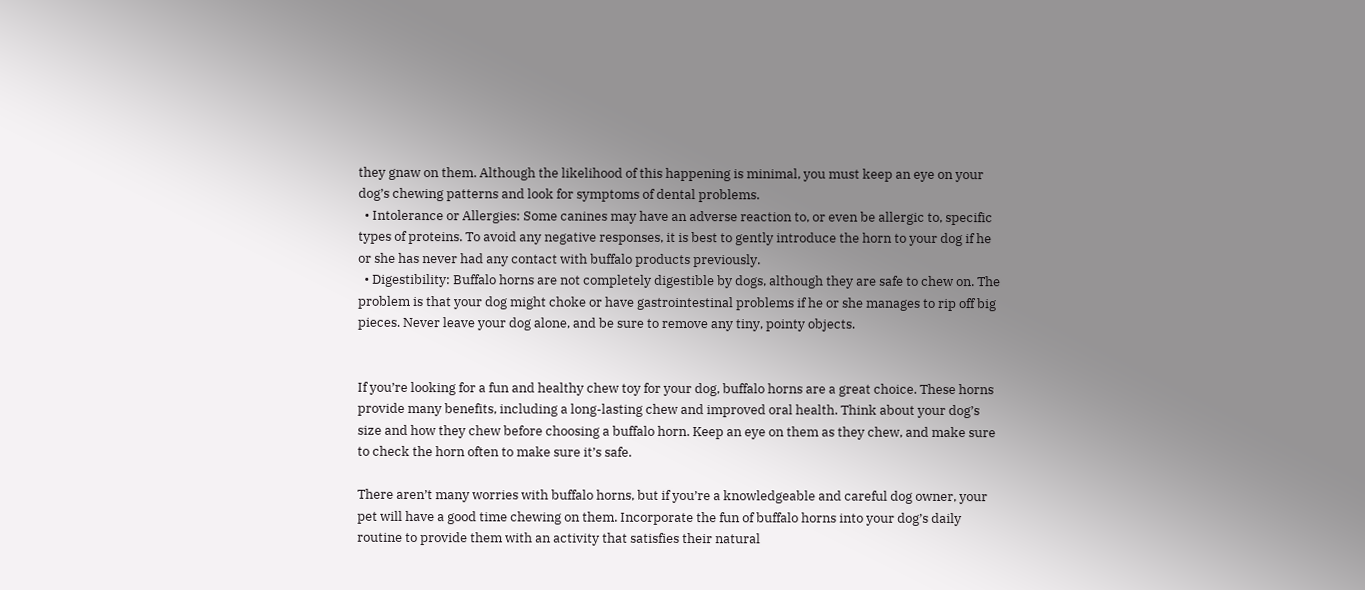they gnaw on them. Although the likelihood of this happening is minimal, you must keep an eye on your dog’s chewing patterns and look for symptoms of dental problems.
  • Intolerance or Allergies: Some canines may have an adverse reaction to, or even be allergic to, specific types of proteins. To avoid any negative responses, it is best to gently introduce the horn to your dog if he or she has never had any contact with buffalo products previously.
  • Digestibility: Buffalo horns are not completely digestible by dogs, although they are safe to chew on. The problem is that your dog might choke or have gastrointestinal problems if he or she manages to rip off big pieces. Never leave your dog alone, and be sure to remove any tiny, pointy objects.


If you’re looking for a fun and healthy chew toy for your dog, buffalo horns are a great choice. These horns provide many benefits, including a long-lasting chew and improved oral health. Think about your dog’s size and how they chew before choosing a buffalo horn. Keep an eye on them as they chew, and make sure to check the horn often to make sure it’s safe.

There aren’t many worries with buffalo horns, but if you’re a knowledgeable and careful dog owner, your pet will have a good time chewing on them. Incorporate the fun of buffalo horns into your dog’s daily routine to provide them with an activity that satisfies their natural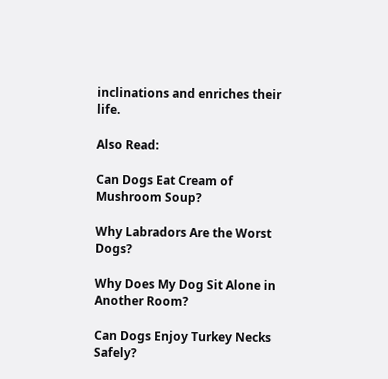inclinations and enriches their life.

Also Read:

Can Dogs Eat Cream of Mushroom Soup?

Why Labradors Are the Worst Dogs?

Why Does My Dog Sit Alone in Another Room?

Can Dogs Enjoy Turkey Necks Safely?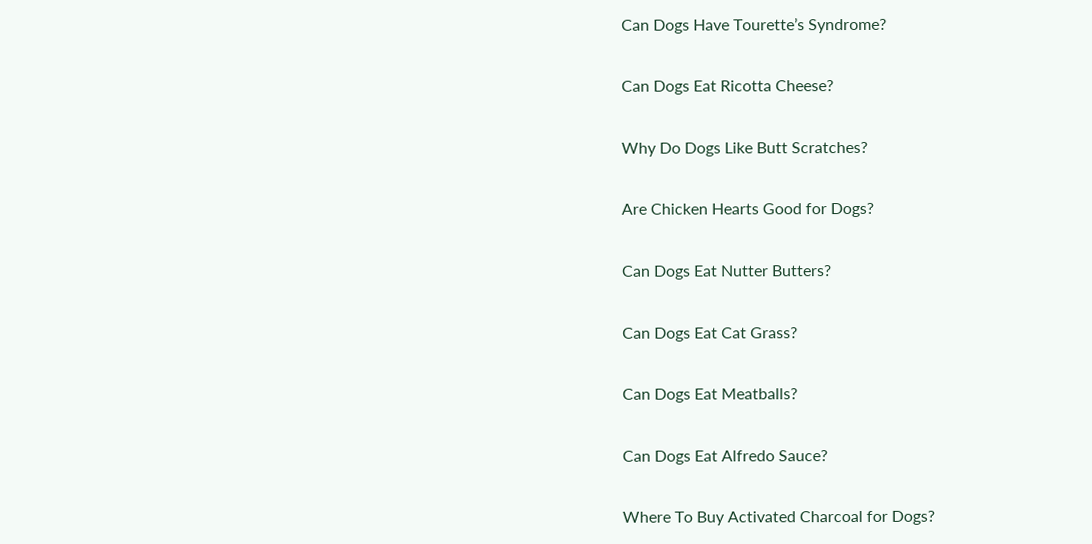Can Dogs Have Tourette’s Syndrome?

Can Dogs Eat Ricotta Cheese?

Why Do Dogs Like Butt Scratches?

Are Chicken Hearts Good for Dogs?

Can Dogs Eat Nutter Butters?

Can Dogs Eat Cat Grass?

Can Dogs Eat Meatballs?

Can Dogs Eat Alfredo Sauce?

Where To Buy Activated Charcoal for Dogs?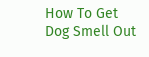How To Get Dog Smell Out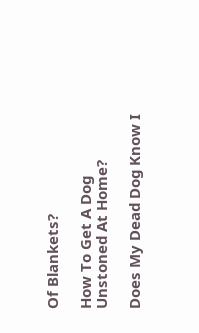Of Blankets?

How To Get A Dog Unstoned At Home?

Does My Dead Dog Know I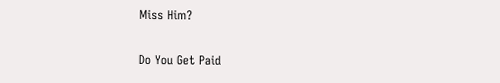Miss Him?

Do You Get Paid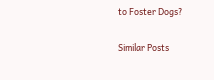to Foster Dogs?

Similar Posts